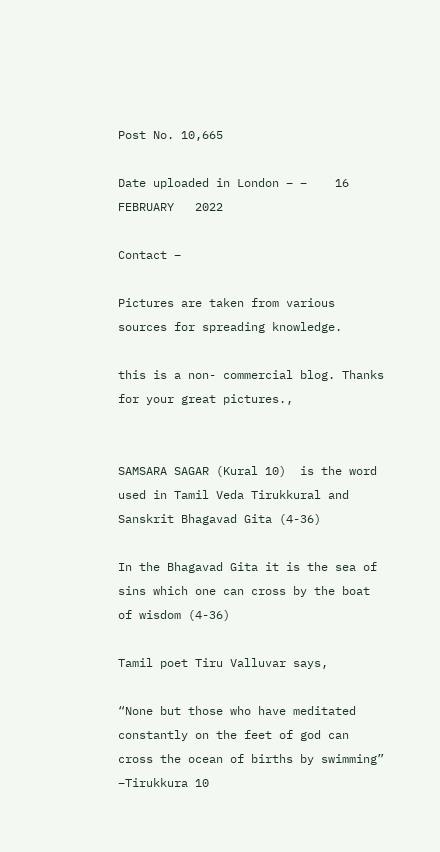Post No. 10,665

Date uploaded in London – –    16 FEBRUARY   2022

Contact –

Pictures are taken from various sources for spreading knowledge.

this is a non- commercial blog. Thanks for your great pictures.,


SAMSARA SAGAR (Kural 10)  is the word used in Tamil Veda Tirukkural and Sanskrit Bhagavad Gita (4-36)

In the Bhagavad Gita it is the sea of sins which one can cross by the boat of wisdom (4-36)

Tamil poet Tiru Valluvar says,

“None but those who have meditated constantly on the feet of god can cross the ocean of births by swimming” –Tirukkura 10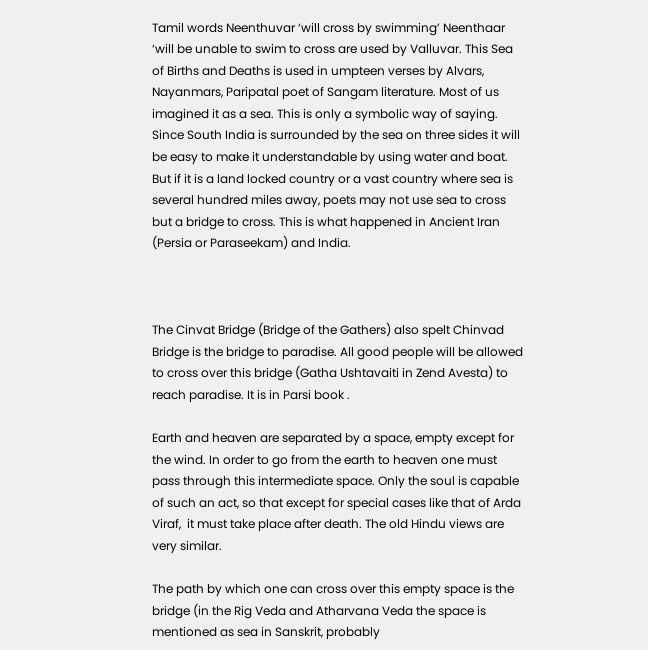Tamil words Neenthuvar ‘will cross by swimming’ Neenthaar ‘will be unable to swim to cross are used by Valluvar. This Sea of Births and Deaths is used in umpteen verses by Alvars, Nayanmars, Paripatal poet of Sangam literature. Most of us imagined it as a sea. This is only a symbolic way of saying. Since South India is surrounded by the sea on three sides it will be easy to make it understandable by using water and boat. But if it is a land locked country or a vast country where sea is several hundred miles away, poets may not use sea to cross but a bridge to cross. This is what happened in Ancient Iran (Persia or Paraseekam) and India.



The Cinvat Bridge (Bridge of the Gathers) also spelt Chinvad Bridge is the bridge to paradise. All good people will be allowed to cross over this bridge (Gatha Ushtavaiti in Zend Avesta) to reach paradise. It is in Parsi book .

Earth and heaven are separated by a space, empty except for the wind. In order to go from the earth to heaven one must pass through this intermediate space. Only the soul is capable of such an act, so that except for special cases like that of Arda Viraf,  it must take place after death. The old Hindu views are very similar.

The path by which one can cross over this empty space is the bridge (in the Rig Veda and Atharvana Veda the space is mentioned as sea in Sanskrit, probably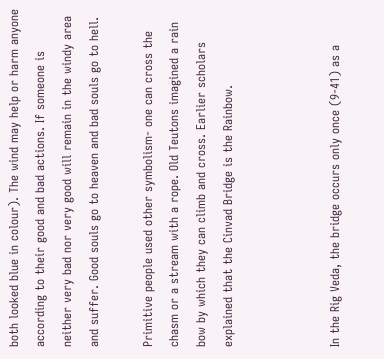both looked blue in colour). The wind may help or harm anyone according to their good and bad actions. If someone is neither very bad nor very good will remain in the windy area and suffer. Good souls go to heaven and bad souls go to hell.

Primitive people used other symbolism- one can cross the chasm or a stream with a rope. Old Teutons imagined a rain bow by which they can climb and cross. Earlier scholars explained that the Cinvad Bridge is the Rainbow.



In the Rig Veda, the bridge occurs only once (9-41) as a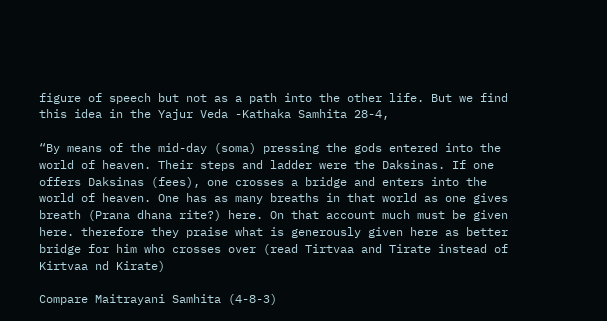figure of speech but not as a path into the other life. But we find this idea in the Yajur Veda -Kathaka Samhita 28-4,

“By means of the mid-day (soma) pressing the gods entered into the world of heaven. Their steps and ladder were the Daksinas. If one offers Daksinas (fees), one crosses a bridge and enters into the world of heaven. One has as many breaths in that world as one gives breath (Prana dhana rite?) here. On that account much must be given here. therefore they praise what is generously given here as better bridge for him who crosses over (read Tirtvaa and Tirate instead of Kirtvaa nd Kirate)

Compare Maitrayani Samhita (4-8-3)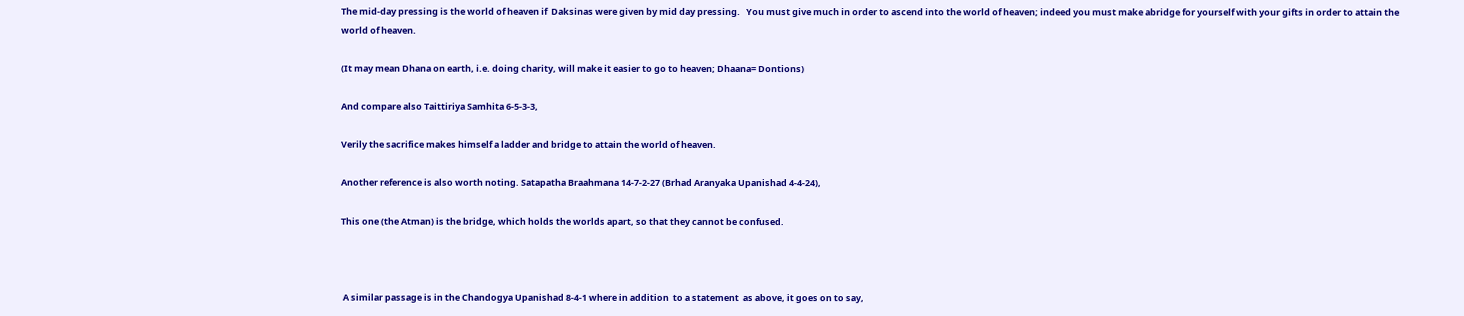The mid-day pressing is the world of heaven if  Daksinas were given by mid day pressing.   You must give much in order to ascend into the world of heaven; indeed you must make abridge for yourself with your gifts in order to attain the world of heaven.

(It may mean Dhana on earth, i.e. doing charity, will make it easier to go to heaven; Dhaana= Dontions)

And compare also Taittiriya Samhita 6-5-3-3,

Verily the sacrifice makes himself a ladder and bridge to attain the world of heaven.

Another reference is also worth noting. Satapatha Braahmana 14-7-2-27 (Brhad Aranyaka Upanishad 4-4-24),

This one (the Atman) is the bridge, which holds the worlds apart, so that they cannot be confused.



 A similar passage is in the Chandogya Upanishad 8-4-1 where in addition  to a statement  as above, it goes on to say,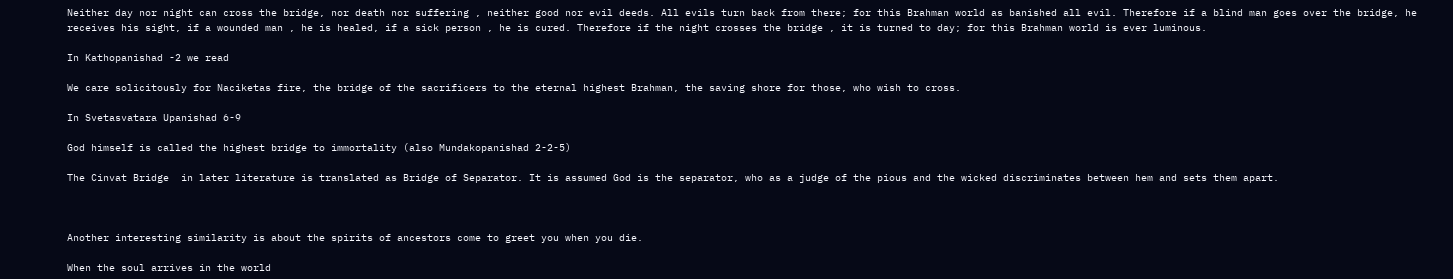Neither day nor night can cross the bridge, nor death nor suffering , neither good nor evil deeds. All evils turn back from there; for this Brahman world as banished all evil. Therefore if a blind man goes over the bridge, he receives his sight, if a wounded man , he is healed, if a sick person , he is cured. Therefore if the night crosses the bridge , it is turned to day; for this Brahman world is ever luminous.

In Kathopanishad -2 we read

We care solicitously for Naciketas fire, the bridge of the sacrificers to the eternal highest Brahman, the saving shore for those, who wish to cross.

In Svetasvatara Upanishad 6-9

God himself is called the highest bridge to immortality (also Mundakopanishad 2-2-5)

The Cinvat Bridge  in later literature is translated as Bridge of Separator. It is assumed God is the separator, who as a judge of the pious and the wicked discriminates between hem and sets them apart.



Another interesting similarity is about the spirits of ancestors come to greet you when you die.

When the soul arrives in the world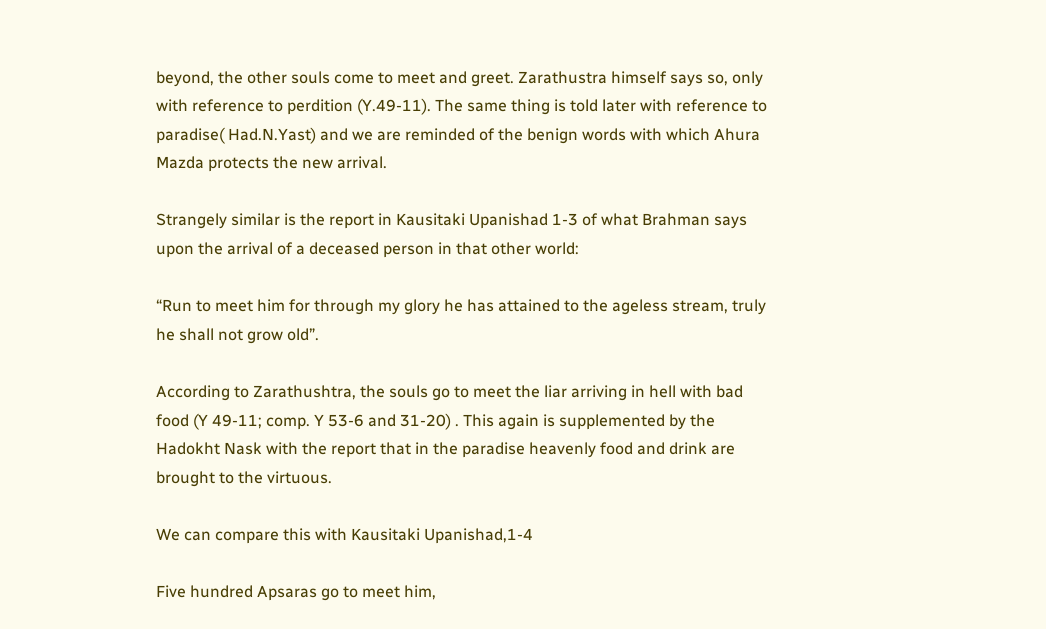beyond, the other souls come to meet and greet. Zarathustra himself says so, only with reference to perdition (Y.49-11). The same thing is told later with reference to paradise( Had.N.Yast) and we are reminded of the benign words with which Ahura Mazda protects the new arrival.

Strangely similar is the report in Kausitaki Upanishad 1-3 of what Brahman says upon the arrival of a deceased person in that other world:

“Run to meet him for through my glory he has attained to the ageless stream, truly he shall not grow old”.

According to Zarathushtra, the souls go to meet the liar arriving in hell with bad food (Y 49-11; comp. Y 53-6 and 31-20) . This again is supplemented by the Hadokht Nask with the report that in the paradise heavenly food and drink are brought to the virtuous.

We can compare this with Kausitaki Upanishad,1-4

Five hundred Apsaras go to meet him,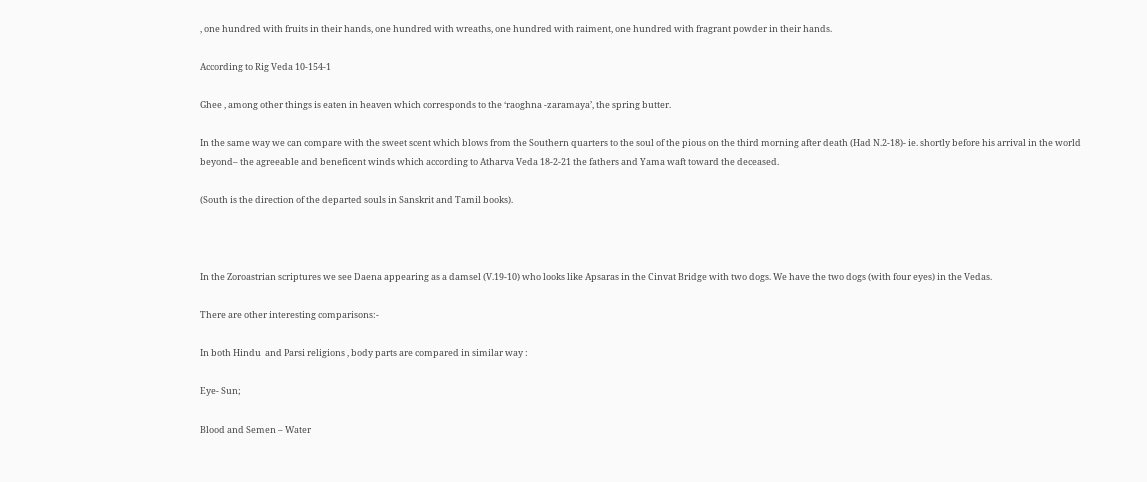, one hundred with fruits in their hands, one hundred with wreaths, one hundred with raiment, one hundred with fragrant powder in their hands.

According to Rig Veda 10-154-1

Ghee , among other things is eaten in heaven which corresponds to the ‘raoghna -zaramaya’, the spring butter.

In the same way we can compare with the sweet scent which blows from the Southern quarters to the soul of the pious on the third morning after death (Had N.2-18)- ie. shortly before his arrival in the world beyond– the agreeable and beneficent winds which according to Atharva Veda 18-2-21 the fathers and Yama waft toward the deceased.

(South is the direction of the departed souls in Sanskrit and Tamil books).



In the Zoroastrian scriptures we see Daena appearing as a damsel (V.19-10) who looks like Apsaras in the Cinvat Bridge with two dogs. We have the two dogs (with four eyes) in the Vedas.

There are other interesting comparisons:-

In both Hindu  and Parsi religions , body parts are compared in similar way :

Eye- Sun;

Blood and Semen – Water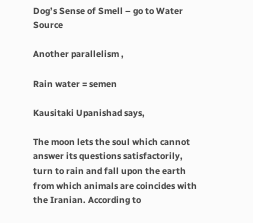Dog’s Sense of Smell – go to Water Source

Another parallelism ,

Rain water = semen

Kausitaki Upanishad says,

The moon lets the soul which cannot answer its questions satisfactorily, turn to rain and fall upon the earth from which animals are coincides with the Iranian. According to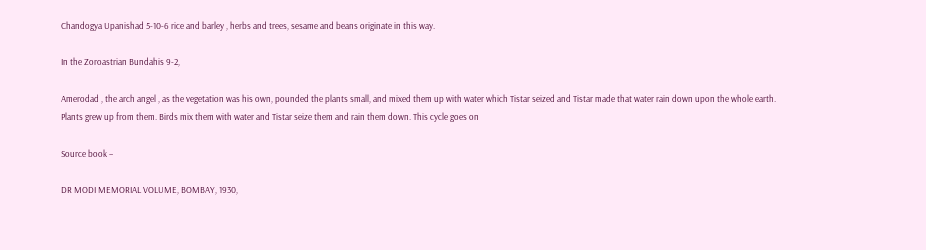Chandogya Upanishad 5-10-6 rice and barley , herbs and trees, sesame and beans originate in this way.

In the Zoroastrian Bundahis 9-2,

Amerodad , the arch angel , as the vegetation was his own, pounded the plants small, and mixed them up with water which Tistar seized and Tistar made that water rain down upon the whole earth. Plants grew up from them. Birds mix them with water and Tistar seize them and rain them down. This cycle goes on

Source book –

DR MODI MEMORIAL VOLUME, BOMBAY, 1930,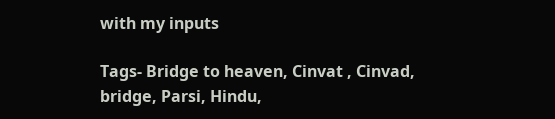with my inputs

Tags- Bridge to heaven, Cinvat , Cinvad, bridge, Parsi, Hindu,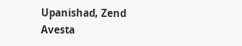Upanishad, Zend Avesta